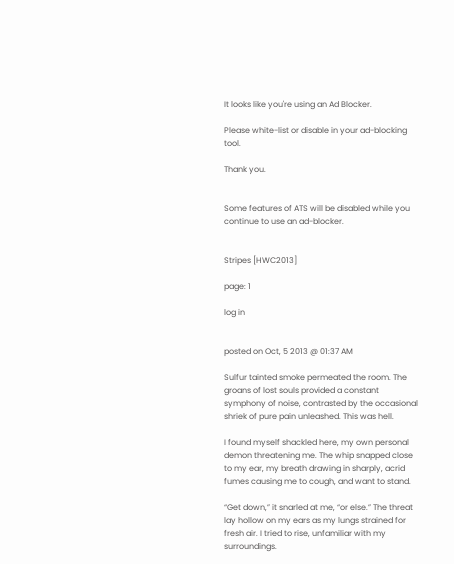It looks like you're using an Ad Blocker.

Please white-list or disable in your ad-blocking tool.

Thank you.


Some features of ATS will be disabled while you continue to use an ad-blocker.


Stripes [HWC2013]

page: 1

log in


posted on Oct, 5 2013 @ 01:37 AM

Sulfur tainted smoke permeated the room. The groans of lost souls provided a constant symphony of noise, contrasted by the occasional shriek of pure pain unleashed. This was hell.

I found myself shackled here, my own personal demon threatening me. The whip snapped close to my ear, my breath drawing in sharply, acrid fumes causing me to cough, and want to stand.

“Get down,” it snarled at me, “or else.” The threat lay hollow on my ears as my lungs strained for fresh air. I tried to rise, unfamiliar with my surroundings.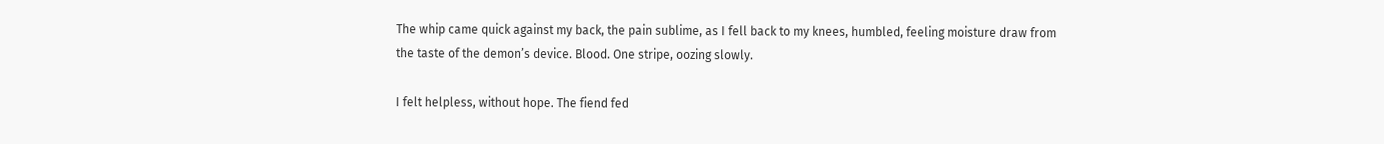The whip came quick against my back, the pain sublime, as I fell back to my knees, humbled, feeling moisture draw from the taste of the demon’s device. Blood. One stripe, oozing slowly.

I felt helpless, without hope. The fiend fed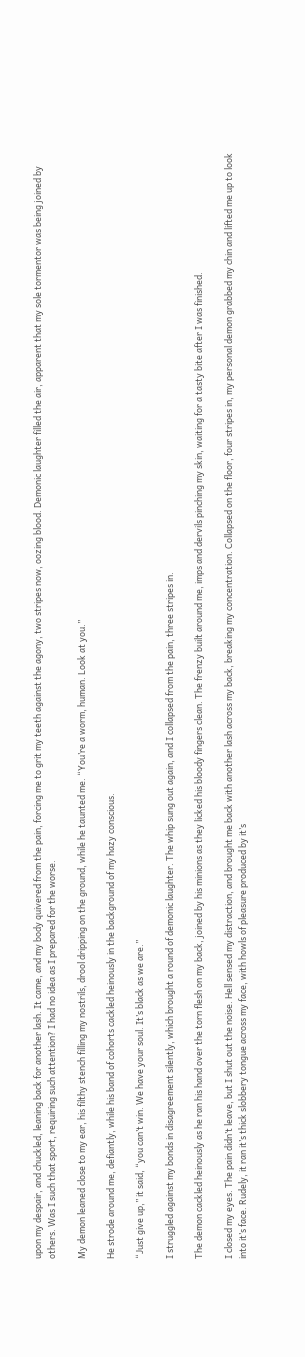upon my despair, and chuckled, leaning back for another lash. It came, and my body quivered from the pain, forcing me to grit my teeth against the agony, two stripes now, oozing blood. Demonic laughter filled the air, apparent that my sole tormentor was being joined by others. Was I such that sport, requiring such attention? I had no idea as I prepared for the worse.

My demon leaned close to my ear, his filthy stench filling my nostrils, drool dripping on the ground, while he taunted me. “You’re a worm, human. Look at you.”

He strode around me, defiantly, while his band of cohorts cackled heinously in the background of my hazy conscious.

“Just give up,” it said, “you can’t win. We have your soul. It’s black as we are.”

I struggled against my bonds in disagreement silently, which brought a round of demonic laughter. The whip sung out again, and I collapsed from the pain, three stripes in.

The demon cackled heinously as he ran his hand over the torn flesh on my back, joined by his minions as they licked his bloody fingers clean. The frenzy built around me, imps and dervils pinching my skin, waiting for a tasty bite after I was finished.

I closed my eyes. The pain didn’t leave, but I shut out the noise. Hell sensed my distraction, and brought me back with another lash across my back, breaking my concentration. Collapsed on the floor, four stripes in, my personal demon grabbed my chin and lifted me up to look into it’s face. Rudely, it ran it’s thick slobbery tongue across my face, with howls of pleasure produced by it’s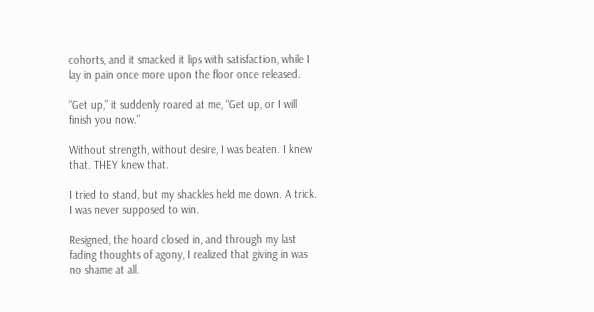cohorts, and it smacked it lips with satisfaction, while I lay in pain once more upon the floor once released.

“Get up,” it suddenly roared at me, “Get up, or I will finish you now.”

Without strength, without desire, I was beaten. I knew that. THEY knew that.

I tried to stand, but my shackles held me down. A trick. I was never supposed to win.

Resigned, the hoard closed in, and through my last fading thoughts of agony, I realized that giving in was no shame at all.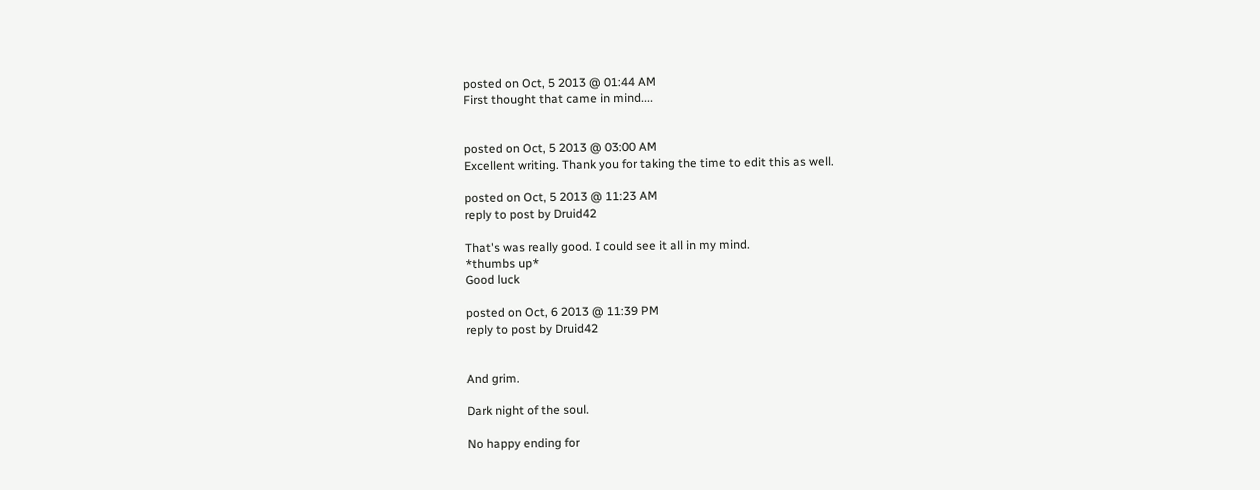posted on Oct, 5 2013 @ 01:44 AM
First thought that came in mind....


posted on Oct, 5 2013 @ 03:00 AM
Excellent writing. Thank you for taking the time to edit this as well.

posted on Oct, 5 2013 @ 11:23 AM
reply to post by Druid42

That's was really good. I could see it all in my mind.
*thumbs up*
Good luck

posted on Oct, 6 2013 @ 11:39 PM
reply to post by Druid42


And grim.

Dark night of the soul.

No happy ending for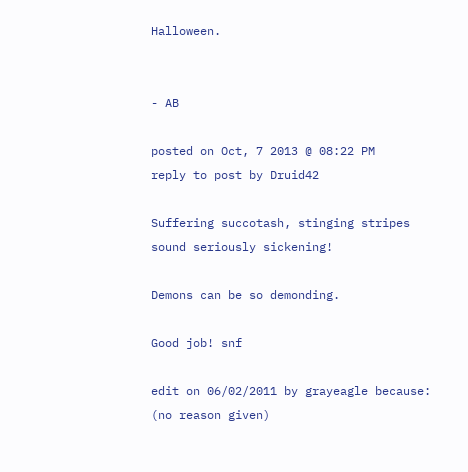Halloween.


- AB

posted on Oct, 7 2013 @ 08:22 PM
reply to post by Druid42

Suffering succotash, stinging stripes sound seriously sickening!

Demons can be so demonding.

Good job! snf

edit on 06/02/2011 by grayeagle because: (no reason given)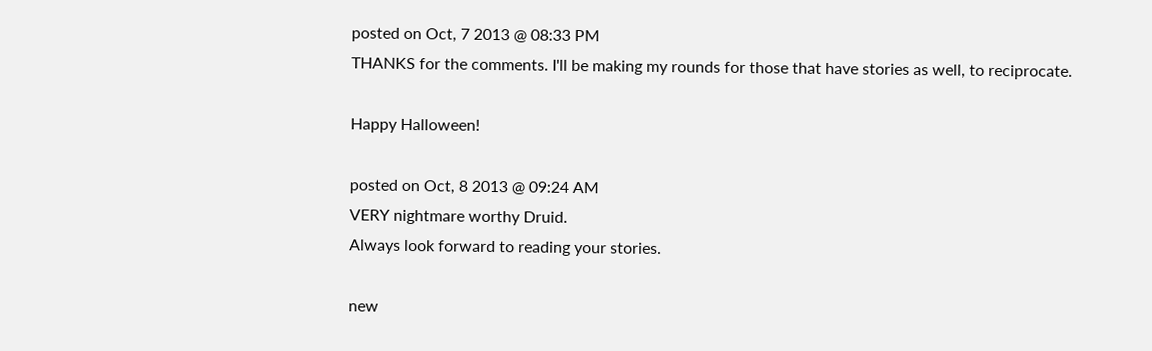posted on Oct, 7 2013 @ 08:33 PM
THANKS for the comments. I'll be making my rounds for those that have stories as well, to reciprocate.

Happy Halloween!

posted on Oct, 8 2013 @ 09:24 AM
VERY nightmare worthy Druid.
Always look forward to reading your stories.

new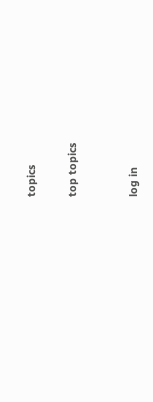topics

top topics


log in